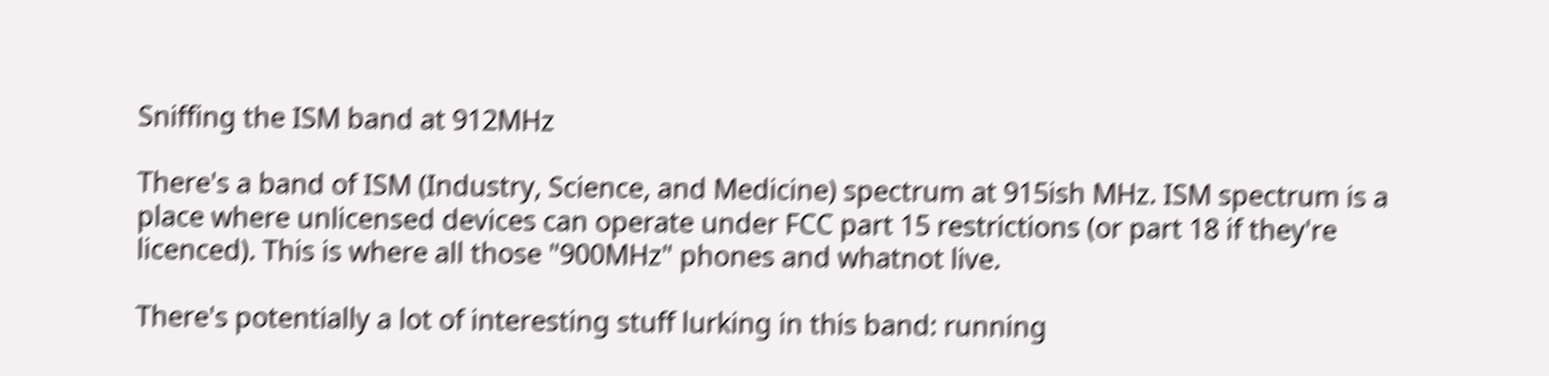Sniffing the ISM band at 912MHz

There's a band of ISM (Industry, Science, and Medicine) spectrum at 915ish MHz. ISM spectrum is a place where unlicensed devices can operate under FCC part 15 restrictions (or part 18 if they're licenced). This is where all those "900MHz" phones and whatnot live.

There's potentially a lot of interesting stuff lurking in this band: running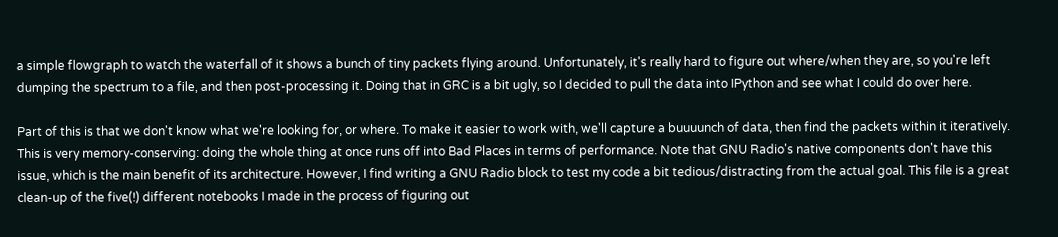a simple flowgraph to watch the waterfall of it shows a bunch of tiny packets flying around. Unfortunately, it's really hard to figure out where/when they are, so you're left dumping the spectrum to a file, and then post-processing it. Doing that in GRC is a bit ugly, so I decided to pull the data into IPython and see what I could do over here.

Part of this is that we don't know what we're looking for, or where. To make it easier to work with, we'll capture a buuuunch of data, then find the packets within it iteratively. This is very memory-conserving: doing the whole thing at once runs off into Bad Places in terms of performance. Note that GNU Radio's native components don't have this issue, which is the main benefit of its architecture. However, I find writing a GNU Radio block to test my code a bit tedious/distracting from the actual goal. This file is a great clean-up of the five(!) different notebooks I made in the process of figuring out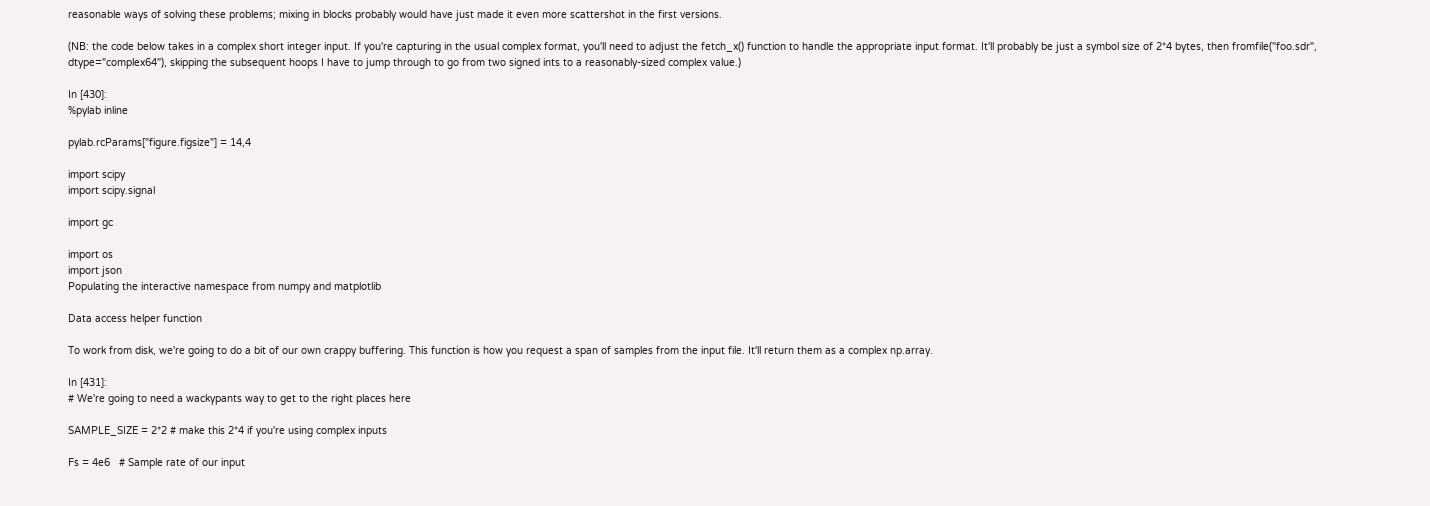reasonable ways of solving these problems; mixing in blocks probably would have just made it even more scattershot in the first versions.

(NB: the code below takes in a complex short integer input. If you're capturing in the usual complex format, you'll need to adjust the fetch_x() function to handle the appropriate input format. It'll probably be just a symbol size of 2*4 bytes, then fromfile("foo.sdr", dtype="complex64"), skipping the subsequent hoops I have to jump through to go from two signed ints to a reasonably-sized complex value.)

In [430]:
%pylab inline

pylab.rcParams["figure.figsize"] = 14,4

import scipy
import scipy.signal

import gc

import os
import json
Populating the interactive namespace from numpy and matplotlib

Data access helper function

To work from disk, we're going to do a bit of our own crappy buffering. This function is how you request a span of samples from the input file. It'll return them as a complex np.array.

In [431]:
# We're going to need a wackypants way to get to the right places here

SAMPLE_SIZE = 2*2 # make this 2*4 if you're using complex inputs

Fs = 4e6   # Sample rate of our input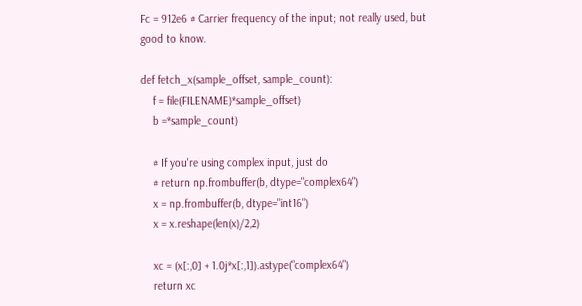Fc = 912e6 # Carrier frequency of the input; not really used, but good to know.

def fetch_x(sample_offset, sample_count):
    f = file(FILENAME)*sample_offset)
    b =*sample_count)

    # If you're using complex input, just do
    # return np.frombuffer(b, dtype="complex64")
    x = np.frombuffer(b, dtype="int16")
    x = x.reshape(len(x)/2,2)

    xc = (x[:,0] + 1.0j*x[:,1]).astype("complex64")
    return xc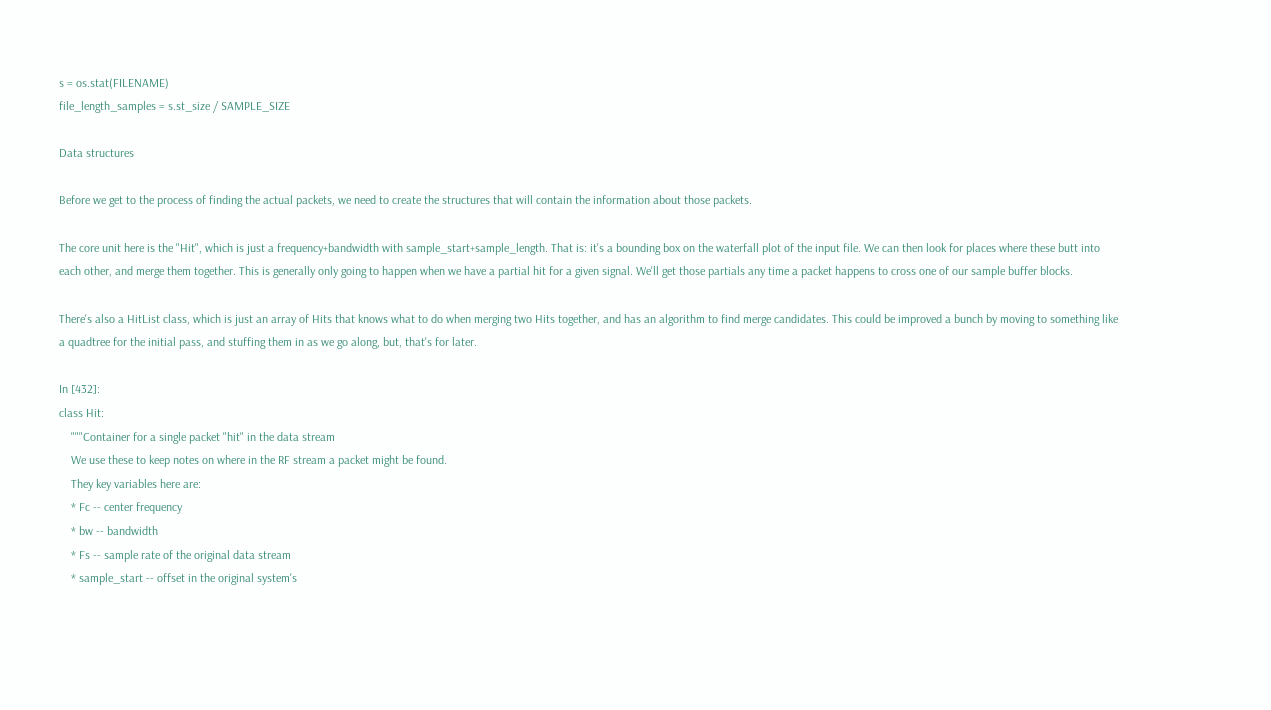s = os.stat(FILENAME)
file_length_samples = s.st_size / SAMPLE_SIZE

Data structures

Before we get to the process of finding the actual packets, we need to create the structures that will contain the information about those packets.

The core unit here is the "Hit", which is just a frequency+bandwidth with sample_start+sample_length. That is: it's a bounding box on the waterfall plot of the input file. We can then look for places where these butt into each other, and merge them together. This is generally only going to happen when we have a partial hit for a given signal. We'll get those partials any time a packet happens to cross one of our sample buffer blocks.

There's also a HitList class, which is just an array of Hits that knows what to do when merging two Hits together, and has an algorithm to find merge candidates. This could be improved a bunch by moving to something like a quadtree for the initial pass, and stuffing them in as we go along, but, that's for later.

In [432]:
class Hit:
    """Container for a single packet "hit" in the data stream
    We use these to keep notes on where in the RF stream a packet might be found.
    They key variables here are:
    * Fc -- center frequency
    * bw -- bandwidth
    * Fs -- sample rate of the original data stream
    * sample_start -- offset in the original system's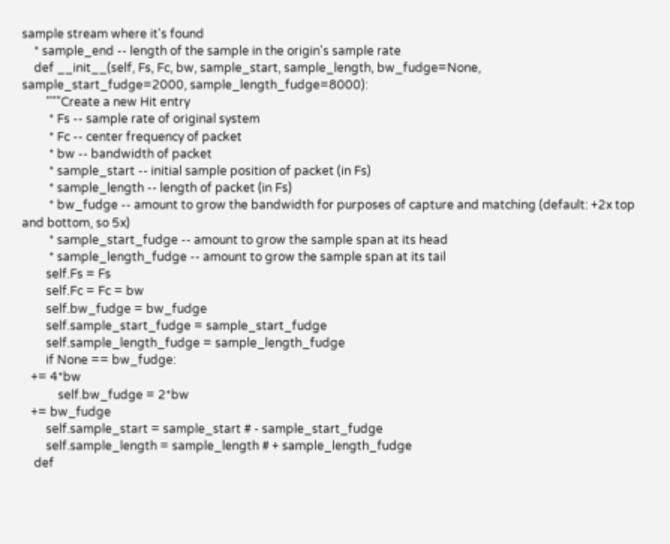sample stream where it's found
    * sample_end -- length of the sample in the origin's sample rate
    def __init__(self, Fs, Fc, bw, sample_start, sample_length, bw_fudge=None, sample_start_fudge=2000, sample_length_fudge=8000):
        """Create a new Hit entry
         * Fs -- sample rate of original system
         * Fc -- center frequency of packet
         * bw -- bandwidth of packet
         * sample_start -- initial sample position of packet (in Fs)
         * sample_length -- length of packet (in Fs)
         * bw_fudge -- amount to grow the bandwidth for purposes of capture and matching (default: +2x top and bottom, so 5x)
         * sample_start_fudge -- amount to grow the sample span at its head
         * sample_length_fudge -- amount to grow the sample span at its tail
        self.Fs = Fs
        self.Fc = Fc = bw
        self.bw_fudge = bw_fudge
        self.sample_start_fudge = sample_start_fudge
        self.sample_length_fudge = sample_length_fudge
        if None == bw_fudge:
   += 4*bw
            self.bw_fudge = 2*bw
   += bw_fudge
        self.sample_start = sample_start # - sample_start_fudge
        self.sample_length = sample_length # + sample_length_fudge
    def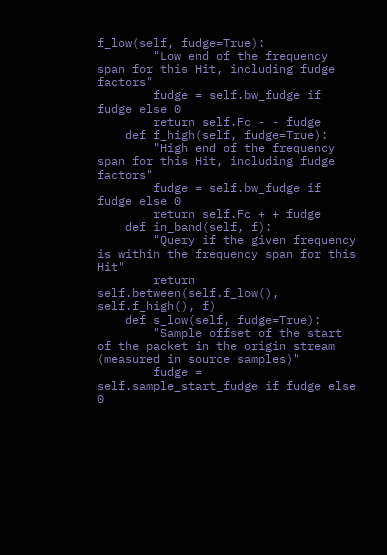f_low(self, fudge=True):
        "Low end of the frequency span for this Hit, including fudge factors"
        fudge = self.bw_fudge if fudge else 0
        return self.Fc - - fudge
    def f_high(self, fudge=True):
        "High end of the frequency span for this Hit, including fudge factors"
        fudge = self.bw_fudge if fudge else 0
        return self.Fc + + fudge
    def in_band(self, f):
        "Query if the given frequency is within the frequency span for this Hit"
        return self.between(self.f_low(), self.f_high(), f)
    def s_low(self, fudge=True):
        "Sample offset of the start of the packet in the origin stream (measured in source samples)"
        fudge = self.sample_start_fudge if fudge else 0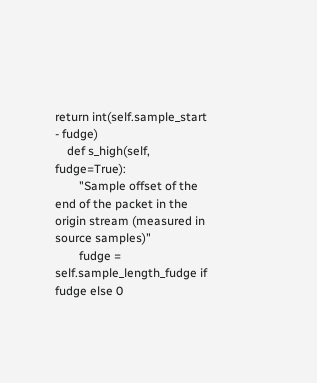return int(self.sample_start - fudge)
    def s_high(self, fudge=True):
        "Sample offset of the end of the packet in the origin stream (measured in source samples)"
        fudge = self.sample_length_fudge if fudge else 0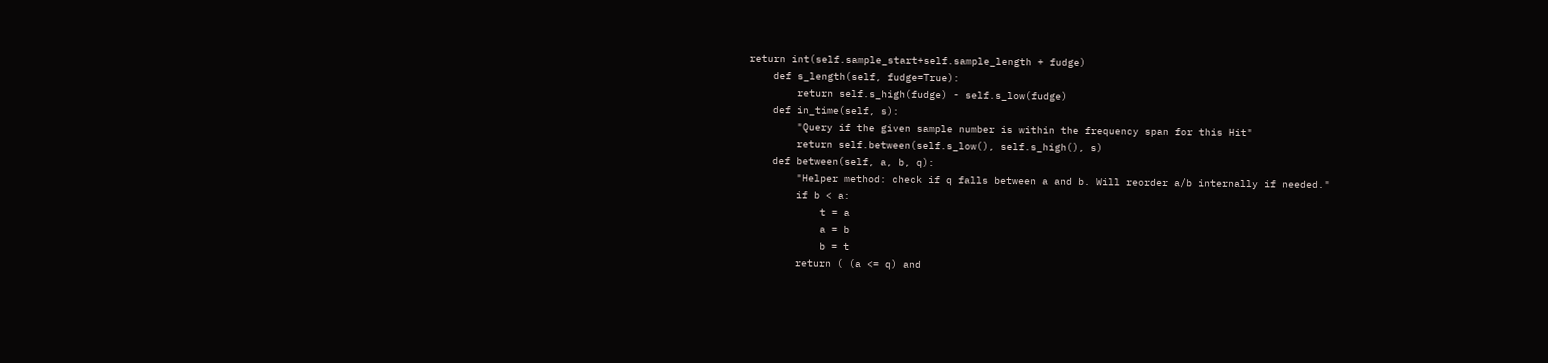return int(self.sample_start+self.sample_length + fudge)
    def s_length(self, fudge=True):
        return self.s_high(fudge) - self.s_low(fudge)
    def in_time(self, s):
        "Query if the given sample number is within the frequency span for this Hit"
        return self.between(self.s_low(), self.s_high(), s)
    def between(self, a, b, q):
        "Helper method: check if q falls between a and b. Will reorder a/b internally if needed."
        if b < a:
            t = a
            a = b
            b = t
        return ( (a <= q) and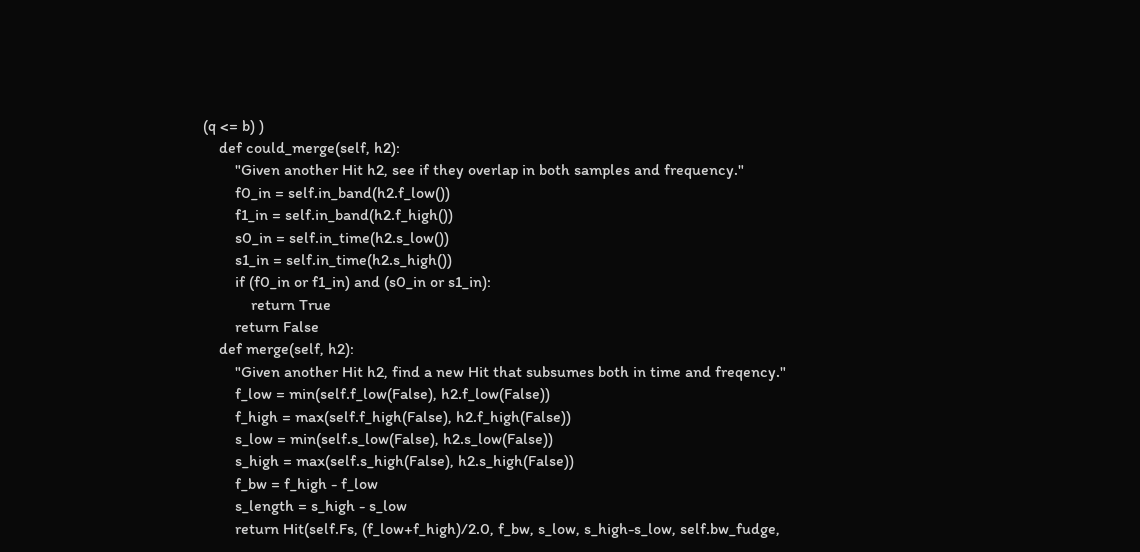(q <= b) )
    def could_merge(self, h2):
        "Given another Hit h2, see if they overlap in both samples and frequency."
        f0_in = self.in_band(h2.f_low())
        f1_in = self.in_band(h2.f_high())
        s0_in = self.in_time(h2.s_low())
        s1_in = self.in_time(h2.s_high())
        if (f0_in or f1_in) and (s0_in or s1_in):
            return True
        return False
    def merge(self, h2):
        "Given another Hit h2, find a new Hit that subsumes both in time and freqency."
        f_low = min(self.f_low(False), h2.f_low(False))
        f_high = max(self.f_high(False), h2.f_high(False))
        s_low = min(self.s_low(False), h2.s_low(False))
        s_high = max(self.s_high(False), h2.s_high(False))
        f_bw = f_high - f_low
        s_length = s_high - s_low
        return Hit(self.Fs, (f_low+f_high)/2.0, f_bw, s_low, s_high-s_low, self.bw_fudge,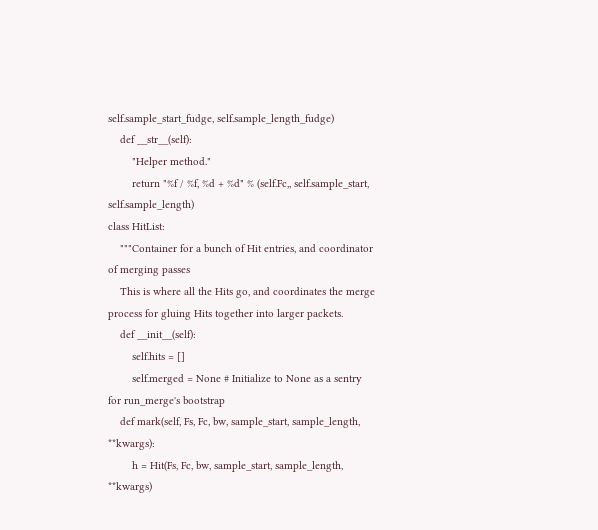self.sample_start_fudge, self.sample_length_fudge)
    def __str__(self):
        "Helper method."
        return "%f / %f, %d + %d" % (self.Fc,, self.sample_start, self.sample_length)
class HitList:
    """Container for a bunch of Hit entries, and coordinator of merging passes
    This is where all the Hits go, and coordinates the merge process for gluing Hits together into larger packets.
    def __init__(self):
        self.hits = []
        self.merged = None # Initialize to None as a sentry for run_merge's bootstrap
    def mark(self, Fs, Fc, bw, sample_start, sample_length, **kwargs):
        h = Hit(Fs, Fc, bw, sample_start, sample_length, **kwargs)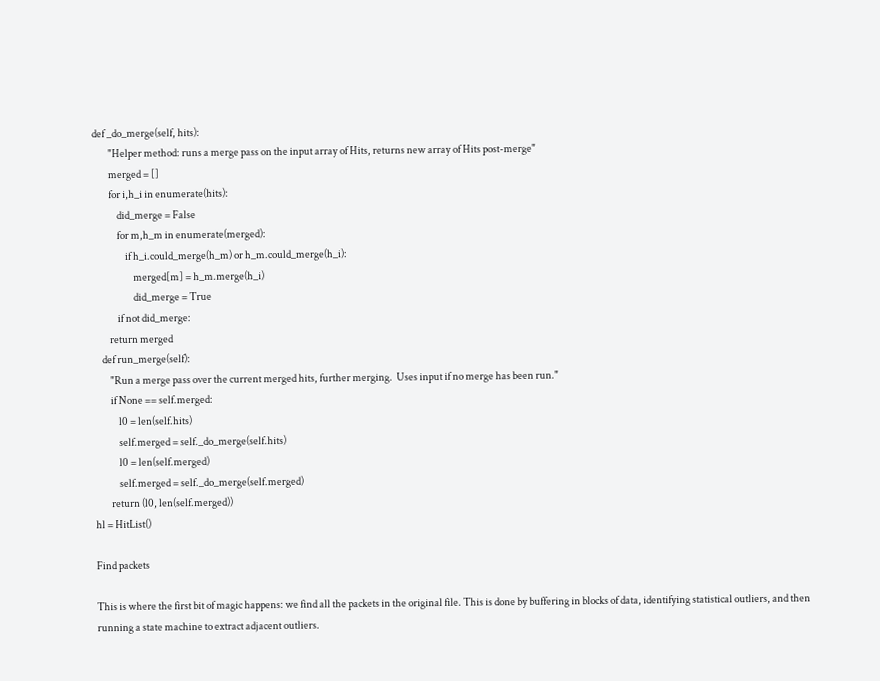def _do_merge(self, hits):
        "Helper method: runs a merge pass on the input array of Hits, returns new array of Hits post-merge"
        merged = []
        for i,h_i in enumerate(hits):
            did_merge = False
            for m,h_m in enumerate(merged):
                if h_i.could_merge(h_m) or h_m.could_merge(h_i):
                    merged[m] = h_m.merge(h_i)
                    did_merge = True
            if not did_merge:
        return merged
    def run_merge(self):
        "Run a merge pass over the current merged hits, further merging.  Uses input if no merge has been run."
        if None == self.merged:
            l0 = len(self.hits)
            self.merged = self._do_merge(self.hits)
            l0 = len(self.merged)
            self.merged = self._do_merge(self.merged)
        return (l0, len(self.merged))
hl = HitList()

Find packets

This is where the first bit of magic happens: we find all the packets in the original file. This is done by buffering in blocks of data, identifying statistical outliers, and then running a state machine to extract adjacent outliers.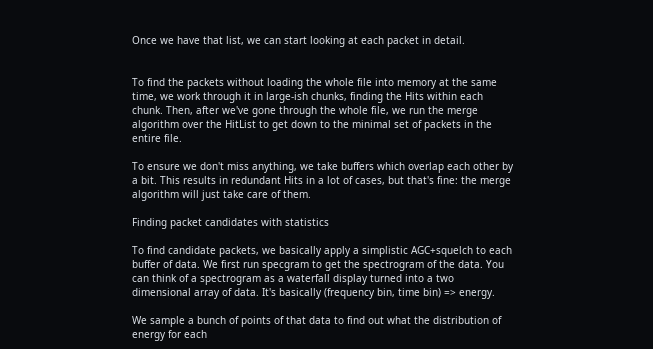Once we have that list, we can start looking at each packet in detail.


To find the packets without loading the whole file into memory at the same time, we work through it in large-ish chunks, finding the Hits within each chunk. Then, after we've gone through the whole file, we run the merge algorithm over the HitList to get down to the minimal set of packets in the entire file.

To ensure we don't miss anything, we take buffers which overlap each other by a bit. This results in redundant Hits in a lot of cases, but that's fine: the merge algorithm will just take care of them.

Finding packet candidates with statistics

To find candidate packets, we basically apply a simplistic AGC+squelch to each buffer of data. We first run specgram to get the spectrogram of the data. You can think of a spectrogram as a waterfall display turned into a two dimensional array of data. It's basically (frequency bin, time bin) => energy.

We sample a bunch of points of that data to find out what the distribution of energy for each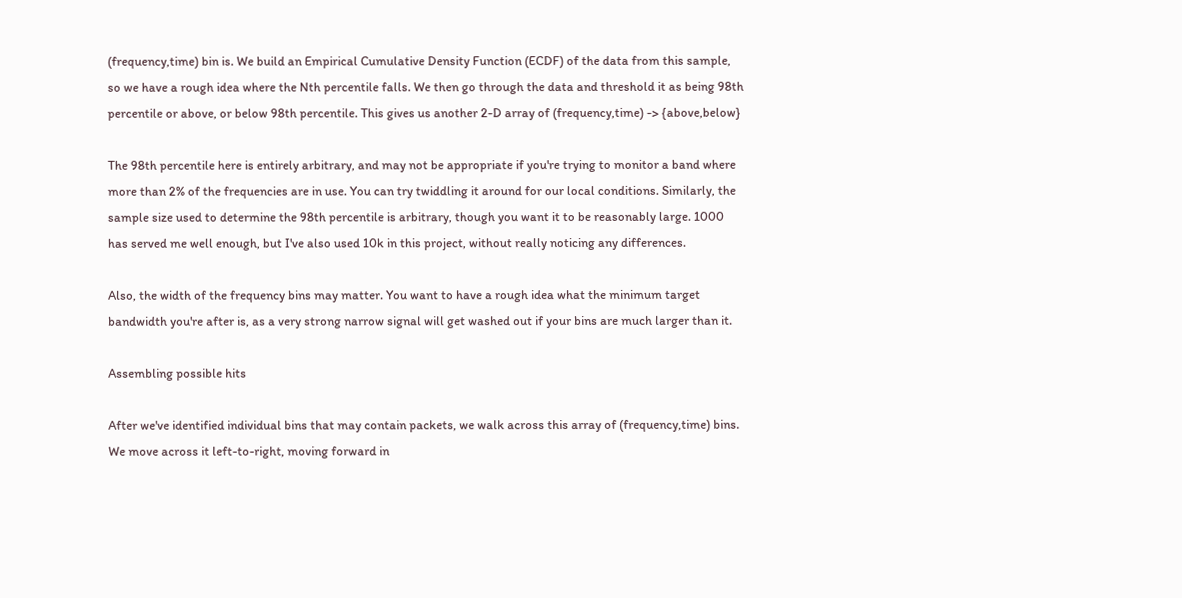(frequency,time) bin is. We build an Empirical Cumulative Density Function (ECDF) of the data from this sample, so we have a rough idea where the Nth percentile falls. We then go through the data and threshold it as being 98th percentile or above, or below 98th percentile. This gives us another 2-D array of (frequency,time) -> {above,below}

The 98th percentile here is entirely arbitrary, and may not be appropriate if you're trying to monitor a band where more than 2% of the frequencies are in use. You can try twiddling it around for our local conditions. Similarly, the sample size used to determine the 98th percentile is arbitrary, though you want it to be reasonably large. 1000 has served me well enough, but I've also used 10k in this project, without really noticing any differences.

Also, the width of the frequency bins may matter. You want to have a rough idea what the minimum target bandwidth you're after is, as a very strong narrow signal will get washed out if your bins are much larger than it.

Assembling possible hits

After we've identified individual bins that may contain packets, we walk across this array of (frequency,time) bins. We move across it left-to-right, moving forward in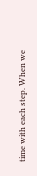time with each step. When we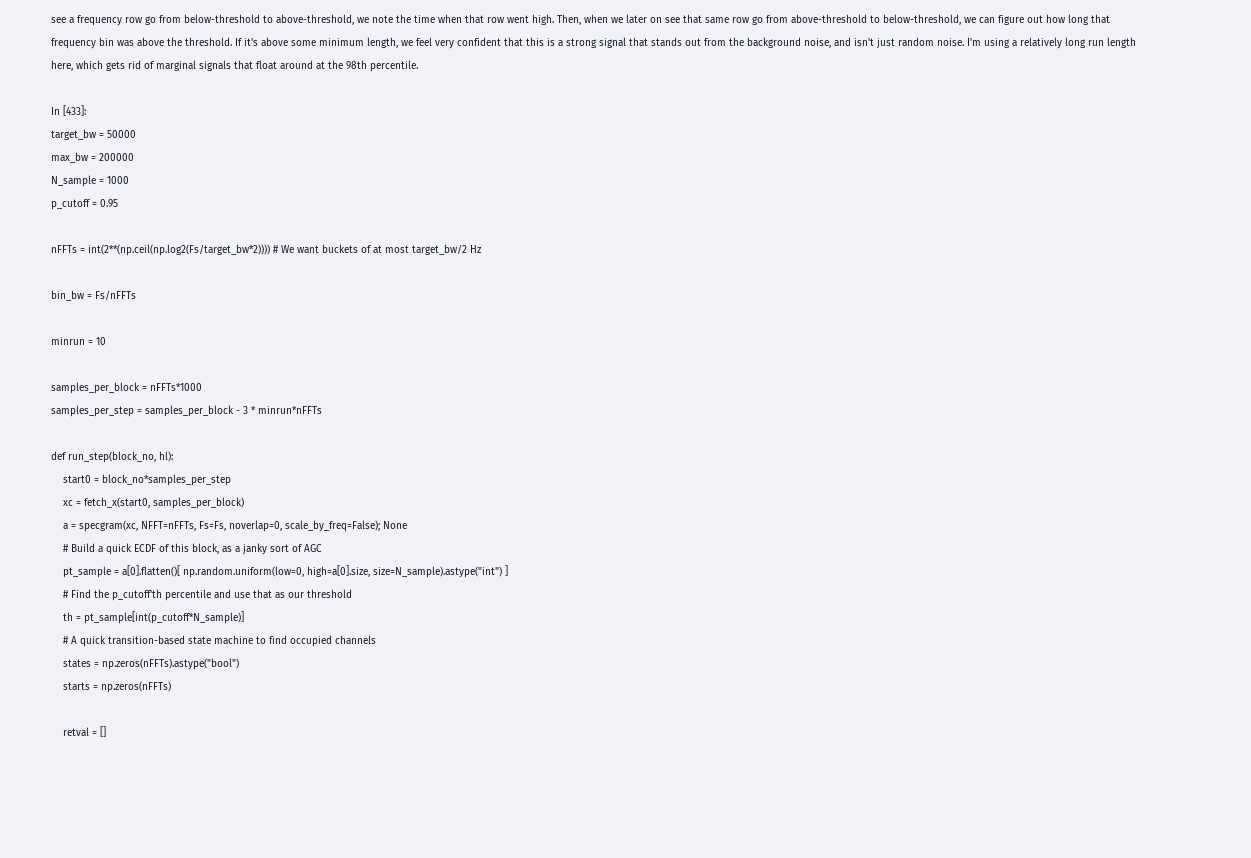see a frequency row go from below-threshold to above-threshold, we note the time when that row went high. Then, when we later on see that same row go from above-threshold to below-threshold, we can figure out how long that frequency bin was above the threshold. If it's above some minimum length, we feel very confident that this is a strong signal that stands out from the background noise, and isn't just random noise. I'm using a relatively long run length here, which gets rid of marginal signals that float around at the 98th percentile.

In [433]:
target_bw = 50000
max_bw = 200000
N_sample = 1000
p_cutoff = 0.95

nFFTs = int(2**(np.ceil(np.log2(Fs/target_bw*2)))) # We want buckets of at most target_bw/2 Hz

bin_bw = Fs/nFFTs

minrun = 10

samples_per_block = nFFTs*1000
samples_per_step = samples_per_block - 3 * minrun*nFFTs

def run_step(block_no, hl):
    start0 = block_no*samples_per_step
    xc = fetch_x(start0, samples_per_block)
    a = specgram(xc, NFFT=nFFTs, Fs=Fs, noverlap=0, scale_by_freq=False); None
    # Build a quick ECDF of this block, as a janky sort of AGC
    pt_sample = a[0].flatten()[ np.random.uniform(low=0, high=a[0].size, size=N_sample).astype("int") ]
    # Find the p_cutoff'th percentile and use that as our threshold
    th = pt_sample[int(p_cutoff*N_sample)]
    # A quick transition-based state machine to find occupied channels
    states = np.zeros(nFFTs).astype("bool")
    starts = np.zeros(nFFTs)

    retval = []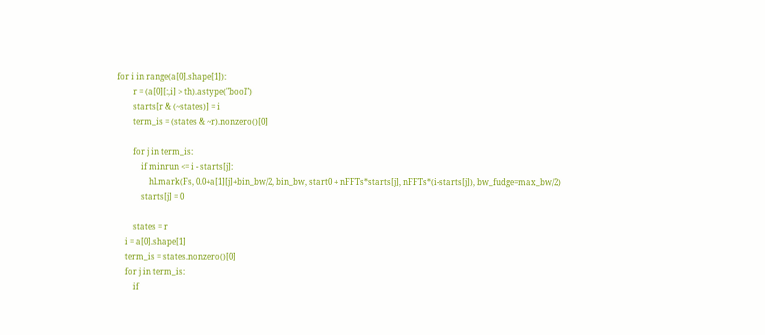for i in range(a[0].shape[1]):
        r = (a[0][:,i] > th).astype("bool")
        starts[r & (~states)] = i
        term_is = (states & ~r).nonzero()[0]

        for j in term_is:
            if minrun <= i - starts[j]:
                hl.mark(Fs, 0.0+a[1][j]+bin_bw/2, bin_bw, start0 + nFFTs*starts[j], nFFTs*(i-starts[j]), bw_fudge=max_bw/2)
            starts[j] = 0

        states = r
    i = a[0].shape[1]
    term_is = states.nonzero()[0]
    for j in term_is:
        if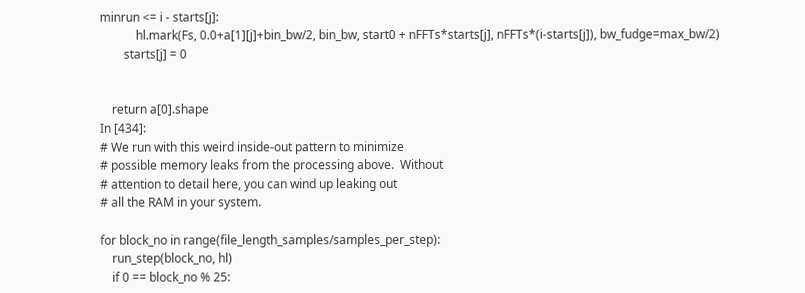minrun <= i - starts[j]:
            hl.mark(Fs, 0.0+a[1][j]+bin_bw/2, bin_bw, start0 + nFFTs*starts[j], nFFTs*(i-starts[j]), bw_fudge=max_bw/2)
        starts[j] = 0


    return a[0].shape
In [434]:
# We run with this weird inside-out pattern to minimize
# possible memory leaks from the processing above.  Without
# attention to detail here, you can wind up leaking out
# all the RAM in your system.

for block_no in range(file_length_samples/samples_per_step):
    run_step(block_no, hl)
    if 0 == block_no % 25: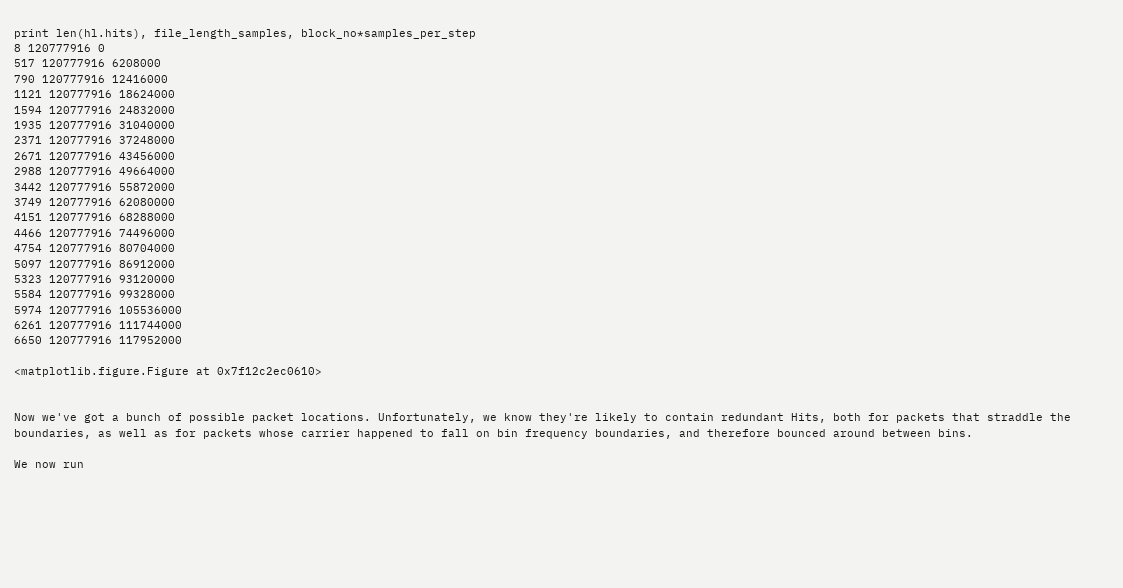print len(hl.hits), file_length_samples, block_no*samples_per_step
8 120777916 0
517 120777916 6208000
790 120777916 12416000
1121 120777916 18624000
1594 120777916 24832000
1935 120777916 31040000
2371 120777916 37248000
2671 120777916 43456000
2988 120777916 49664000
3442 120777916 55872000
3749 120777916 62080000
4151 120777916 68288000
4466 120777916 74496000
4754 120777916 80704000
5097 120777916 86912000
5323 120777916 93120000
5584 120777916 99328000
5974 120777916 105536000
6261 120777916 111744000
6650 120777916 117952000

<matplotlib.figure.Figure at 0x7f12c2ec0610>


Now we've got a bunch of possible packet locations. Unfortunately, we know they're likely to contain redundant Hits, both for packets that straddle the boundaries, as well as for packets whose carrier happened to fall on bin frequency boundaries, and therefore bounced around between bins.

We now run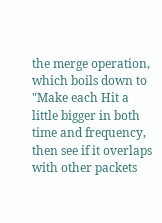the merge operation, which boils down to "Make each Hit a little bigger in both time and frequency, then see if it overlaps with other packets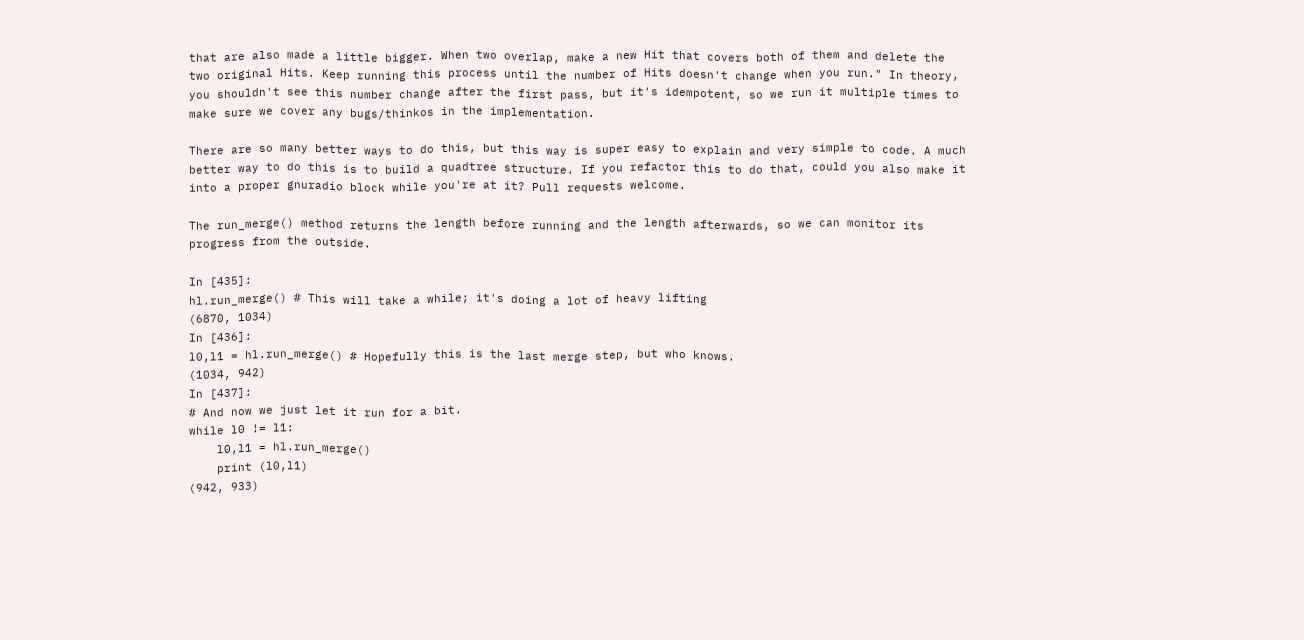that are also made a little bigger. When two overlap, make a new Hit that covers both of them and delete the two original Hits. Keep running this process until the number of Hits doesn't change when you run." In theory, you shouldn't see this number change after the first pass, but it's idempotent, so we run it multiple times to make sure we cover any bugs/thinkos in the implementation.

There are so many better ways to do this, but this way is super easy to explain and very simple to code. A much better way to do this is to build a quadtree structure. If you refactor this to do that, could you also make it into a proper gnuradio block while you're at it? Pull requests welcome.

The run_merge() method returns the length before running and the length afterwards, so we can monitor its progress from the outside.

In [435]:
hl.run_merge() # This will take a while; it's doing a lot of heavy lifting
(6870, 1034)
In [436]:
l0,l1 = hl.run_merge() # Hopefully this is the last merge step, but who knows.
(1034, 942)
In [437]:
# And now we just let it run for a bit.
while l0 != l1:
    l0,l1 = hl.run_merge()
    print (l0,l1)
(942, 933)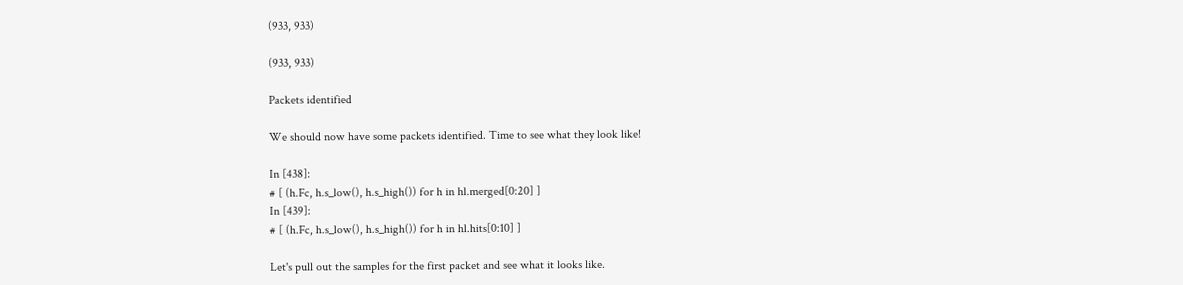(933, 933)

(933, 933)

Packets identified

We should now have some packets identified. Time to see what they look like!

In [438]:
# [ (h.Fc, h.s_low(), h.s_high()) for h in hl.merged[0:20] ]
In [439]:
# [ (h.Fc, h.s_low(), h.s_high()) for h in hl.hits[0:10] ]

Let's pull out the samples for the first packet and see what it looks like.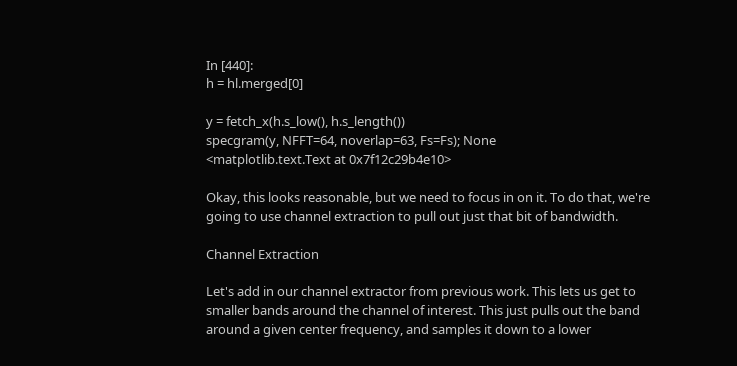In [440]:
h = hl.merged[0]

y = fetch_x(h.s_low(), h.s_length())
specgram(y, NFFT=64, noverlap=63, Fs=Fs); None
<matplotlib.text.Text at 0x7f12c29b4e10>

Okay, this looks reasonable, but we need to focus in on it. To do that, we're going to use channel extraction to pull out just that bit of bandwidth.

Channel Extraction

Let's add in our channel extractor from previous work. This lets us get to smaller bands around the channel of interest. This just pulls out the band around a given center frequency, and samples it down to a lower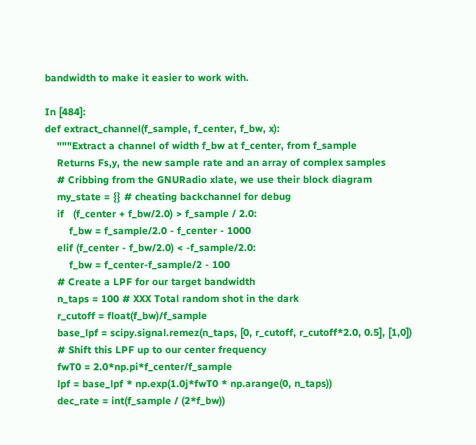bandwidth to make it easier to work with.

In [484]:
def extract_channel(f_sample, f_center, f_bw, x):
    """Extract a channel of width f_bw at f_center, from f_sample
    Returns Fs,y, the new sample rate and an array of complex samples
    # Cribbing from the GNURadio xlate, we use their block diagram
    my_state = {} # cheating backchannel for debug
    if   (f_center + f_bw/2.0) > f_sample / 2.0:
        f_bw = f_sample/2.0 - f_center - 1000
    elif (f_center - f_bw/2.0) < -f_sample/2.0:
        f_bw = f_center-f_sample/2 - 100
    # Create a LPF for our target bandwidth
    n_taps = 100 # XXX Total random shot in the dark
    r_cutoff = float(f_bw)/f_sample
    base_lpf = scipy.signal.remez(n_taps, [0, r_cutoff, r_cutoff*2.0, 0.5], [1,0])
    # Shift this LPF up to our center frequency
    fwT0 = 2.0*np.pi*f_center/f_sample
    lpf = base_lpf * np.exp(1.0j*fwT0 * np.arange(0, n_taps))
    dec_rate = int(f_sample / (2*f_bw))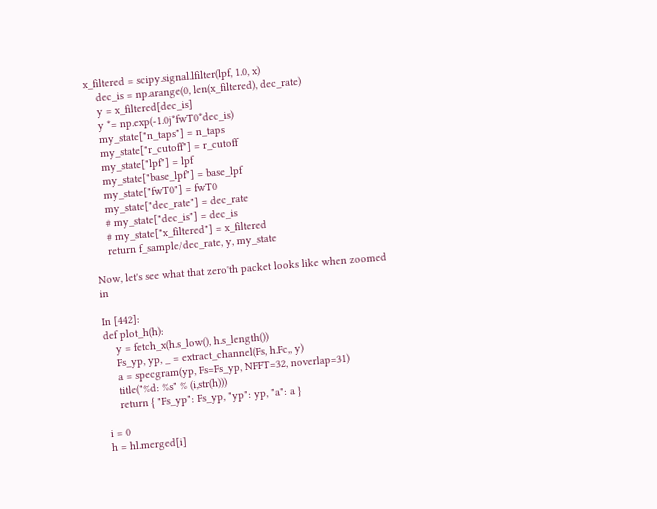x_filtered = scipy.signal.lfilter(lpf, 1.0, x)
    dec_is = np.arange(0, len(x_filtered), dec_rate)
    y = x_filtered[dec_is]
    y *= np.exp(-1.0j*fwT0*dec_is)
    my_state["n_taps"] = n_taps
    my_state["r_cutoff"] = r_cutoff
    my_state["lpf"] = lpf
    my_state["base_lpf"] = base_lpf
    my_state["fwT0"] = fwT0
    my_state["dec_rate"] = dec_rate
    # my_state["dec_is"] = dec_is
    # my_state["x_filtered"] = x_filtered
    return f_sample/dec_rate, y, my_state

Now, let's see what that zero'th packet looks like when zoomed in

In [442]:
def plot_h(h):
    y = fetch_x(h.s_low(), h.s_length())
    Fs_yp, yp, _ = extract_channel(Fs, h.Fc,, y)
    a = specgram(yp, Fs=Fs_yp, NFFT=32, noverlap=31)
    title("%d: %s" % (i,str(h)))
    return { "Fs_yp": Fs_yp, "yp": yp, "a": a }

i = 0
h = hl.merged[i]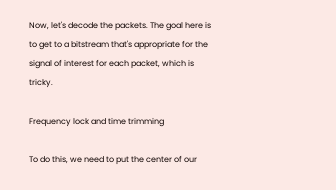Now, let's decode the packets. The goal here is to get to a bitstream that's appropriate for the signal of interest for each packet, which is tricky.

Frequency lock and time trimming

To do this, we need to put the center of our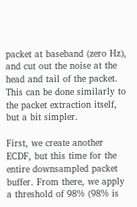packet at baseband (zero Hz), and cut out the noise at the head and tail of the packet. This can be done similarly to the packet extraction itself, but a bit simpler.

First, we create another ECDF, but this time for the entire downsampled packet buffer. From there, we apply a threshold of 98% (98% is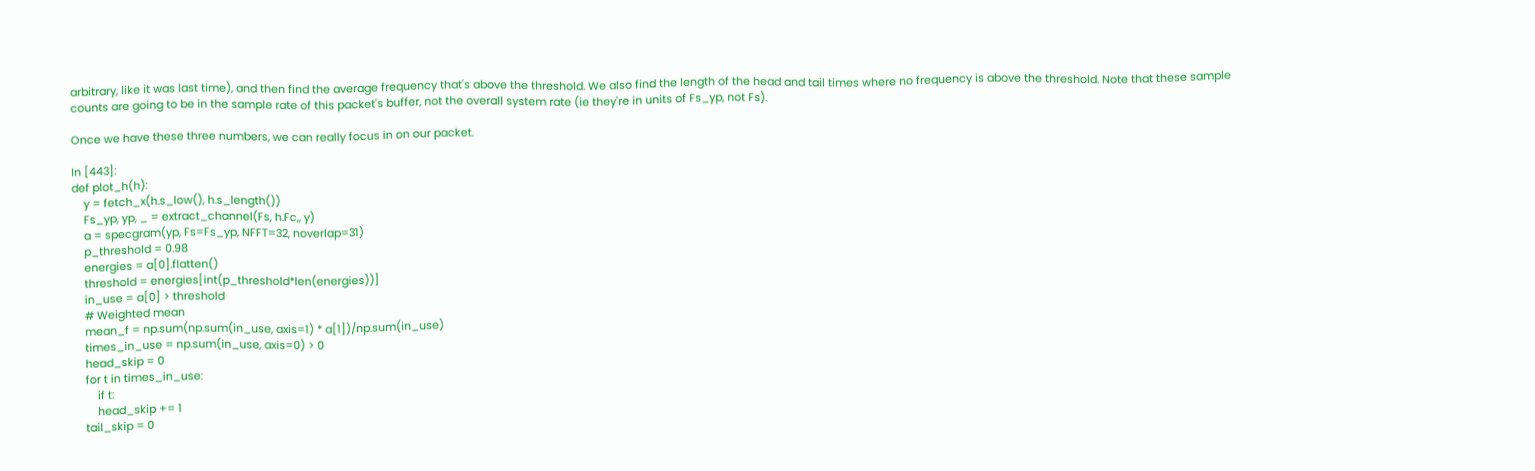arbitrary, like it was last time), and then find the average frequency that's above the threshold. We also find the length of the head and tail times where no frequency is above the threshold. Note that these sample counts are going to be in the sample rate of this packet's buffer, not the overall system rate (ie they're in units of Fs_yp, not Fs).

Once we have these three numbers, we can really focus in on our packet.

In [443]:
def plot_h(h):
    y = fetch_x(h.s_low(), h.s_length())
    Fs_yp, yp, _ = extract_channel(Fs, h.Fc,, y)
    a = specgram(yp, Fs=Fs_yp, NFFT=32, noverlap=31)
    p_threshold = 0.98
    energies = a[0].flatten()
    threshold = energies[int(p_threshold*len(energies))]
    in_use = a[0] > threshold
    # Weighted mean
    mean_f = np.sum(np.sum(in_use, axis=1) * a[1])/np.sum(in_use)
    times_in_use = np.sum(in_use, axis=0) > 0
    head_skip = 0
    for t in times_in_use:
        if t:
        head_skip += 1
    tail_skip = 0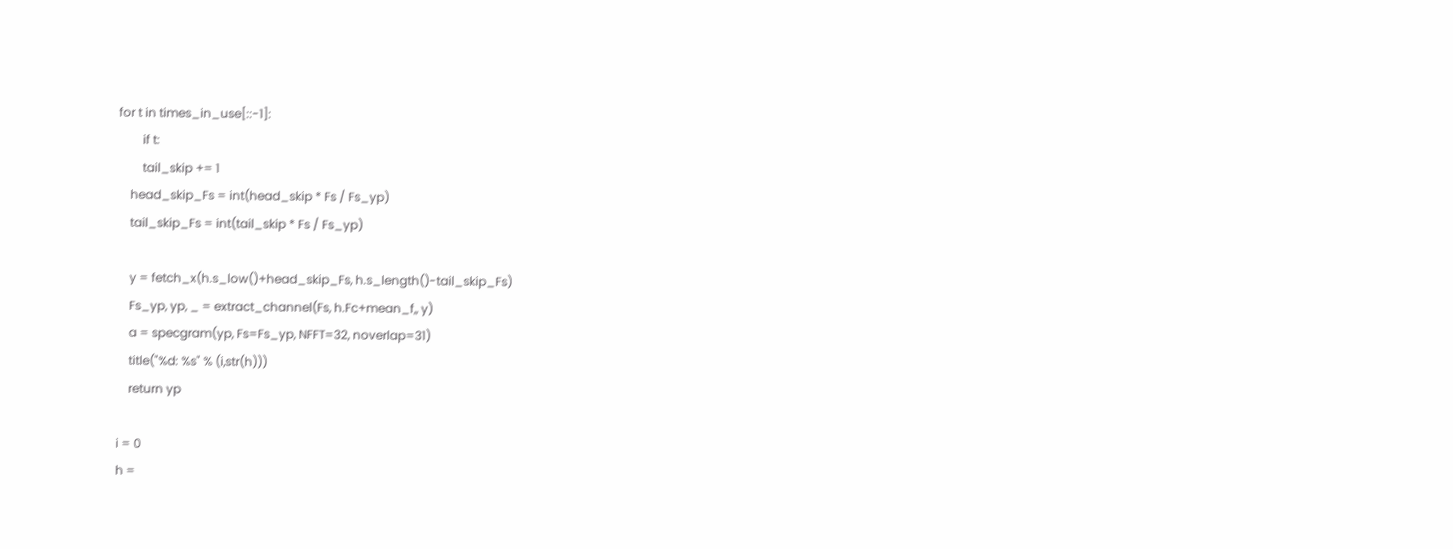for t in times_in_use[::-1]:
        if t:
        tail_skip += 1
    head_skip_Fs = int(head_skip * Fs / Fs_yp)
    tail_skip_Fs = int(tail_skip * Fs / Fs_yp)

    y = fetch_x(h.s_low()+head_skip_Fs, h.s_length()-tail_skip_Fs)
    Fs_yp, yp, _ = extract_channel(Fs, h.Fc+mean_f,, y)
    a = specgram(yp, Fs=Fs_yp, NFFT=32, noverlap=31)
    title("%d: %s" % (i,str(h)))
    return yp

i = 0
h =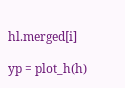hl.merged[i]

yp = plot_h(h)